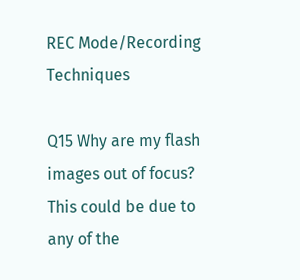REC Mode/Recording Techniques

Q15 Why are my flash images out of focus?
This could be due to any of the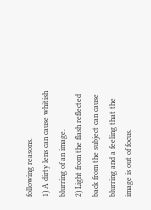following reasons.
1) A dirty lens can cause whitish blurring of an image.
2) Light from the flash reflected back from the subject can cause blurring and a feeling that the image is out of focus.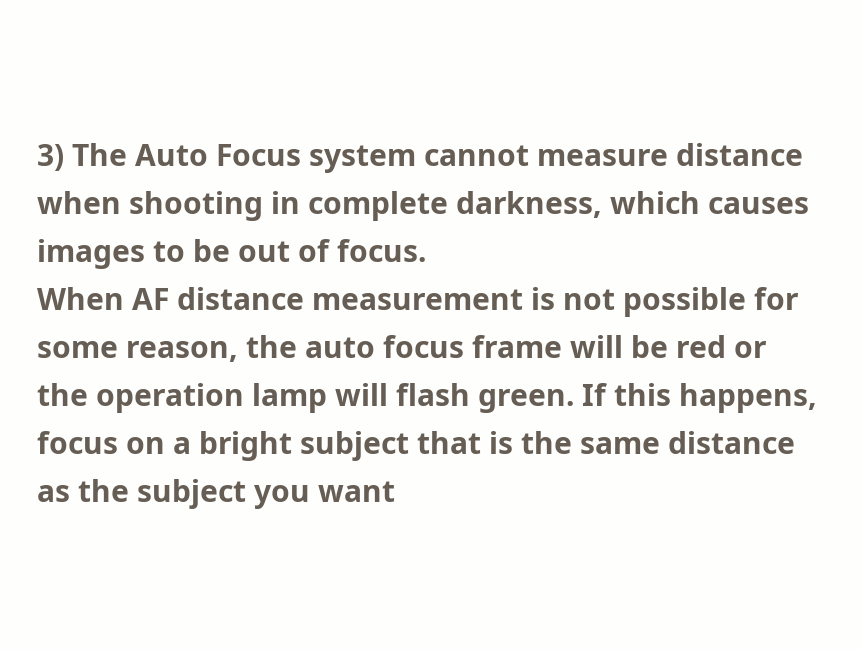3) The Auto Focus system cannot measure distance when shooting in complete darkness, which causes images to be out of focus.
When AF distance measurement is not possible for some reason, the auto focus frame will be red or the operation lamp will flash green. If this happens, focus on a bright subject that is the same distance as the subject you want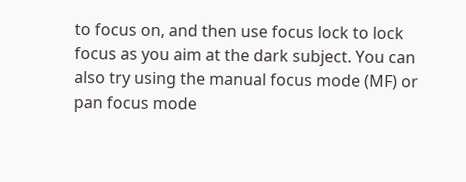to focus on, and then use focus lock to lock focus as you aim at the dark subject. You can also try using the manual focus mode (MF) or pan focus mode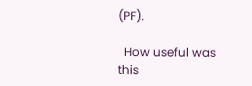(PF).

  How useful was this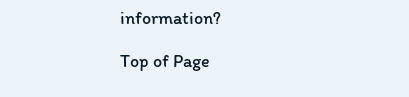information?

Top of Page